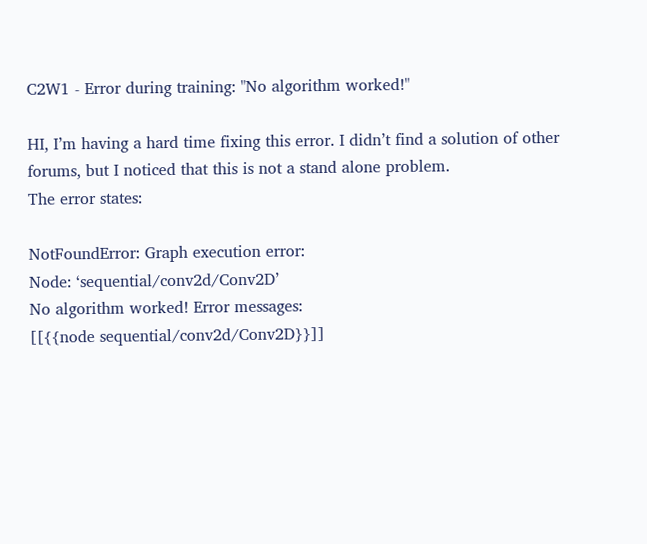C2W1 - Error during training: "No algorithm worked!"

HI, I’m having a hard time fixing this error. I didn’t find a solution of other forums, but I noticed that this is not a stand alone problem.
The error states:

NotFoundError: Graph execution error:
Node: ‘sequential/conv2d/Conv2D’
No algorithm worked! Error messages:
[[{{node sequential/conv2d/Conv2D}}]]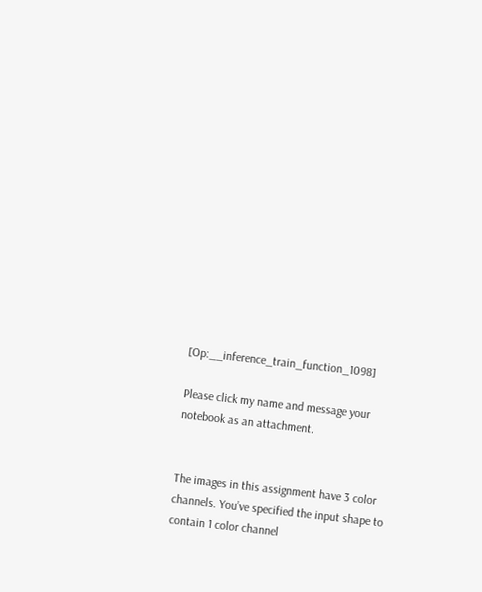[Op:__inference_train_function_1098]

Please click my name and message your notebook as an attachment.


The images in this assignment have 3 color channels. You’ve specified the input shape to contain 1 color channel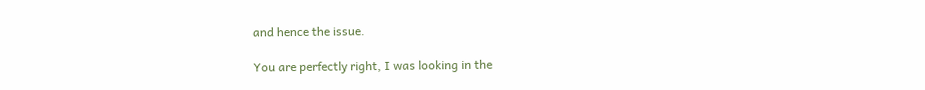and hence the issue.

You are perfectly right, I was looking in the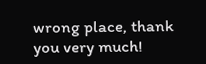wrong place, thank you very much!